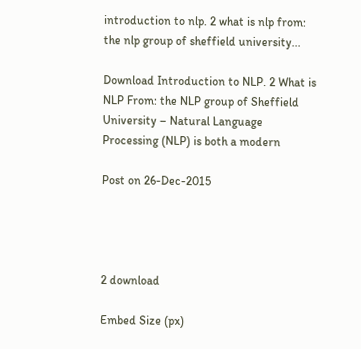introduction to nlp. 2 what is nlp from: the nlp group of sheffield university...

Download Introduction to NLP. 2 What is NLP From: the NLP group of Sheffield University – Natural Language Processing (NLP) is both a modern

Post on 26-Dec-2015




2 download

Embed Size (px)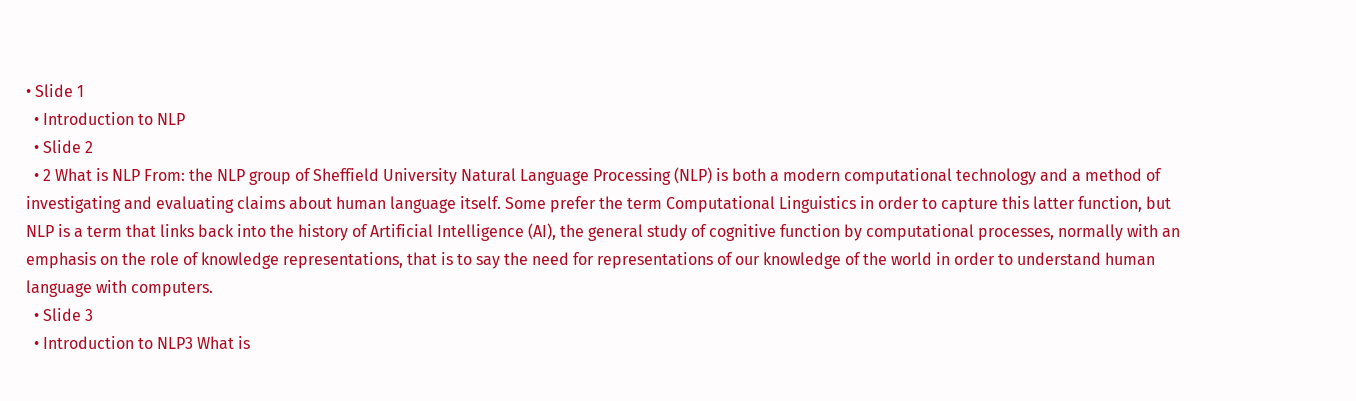• Slide 1
  • Introduction to NLP
  • Slide 2
  • 2 What is NLP From: the NLP group of Sheffield University Natural Language Processing (NLP) is both a modern computational technology and a method of investigating and evaluating claims about human language itself. Some prefer the term Computational Linguistics in order to capture this latter function, but NLP is a term that links back into the history of Artificial Intelligence (AI), the general study of cognitive function by computational processes, normally with an emphasis on the role of knowledge representations, that is to say the need for representations of our knowledge of the world in order to understand human language with computers.
  • Slide 3
  • Introduction to NLP3 What is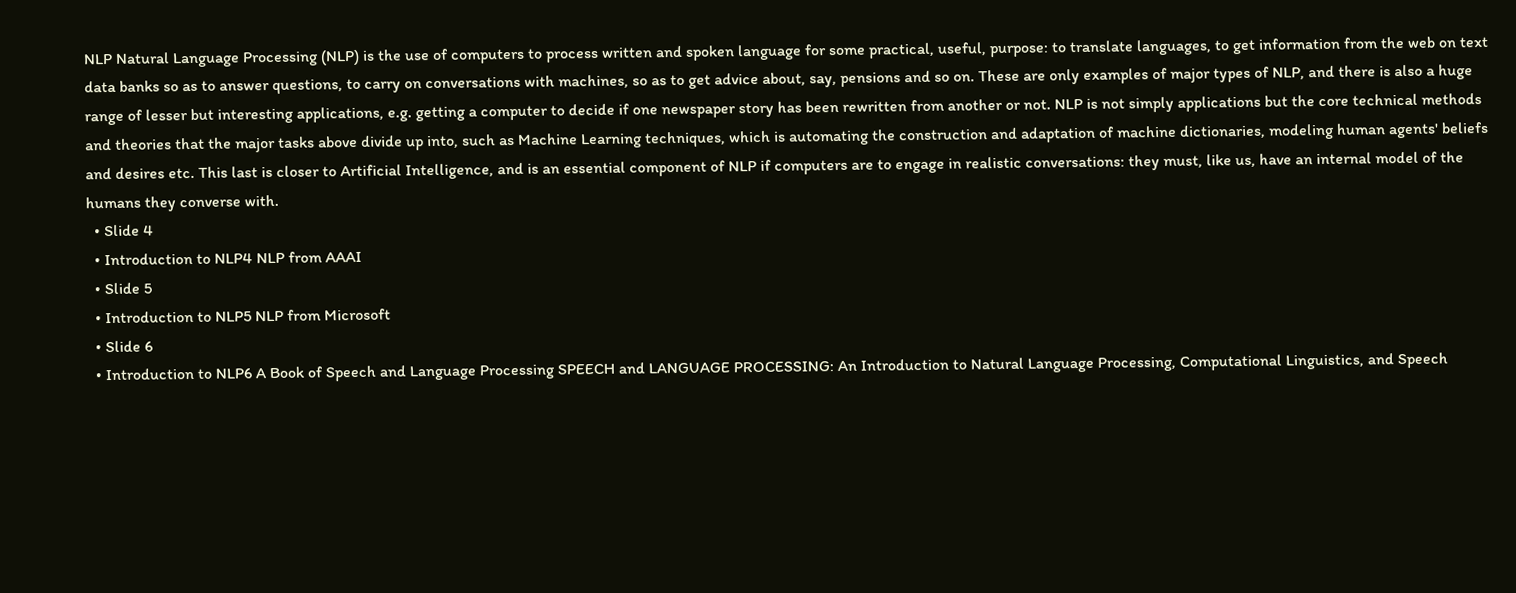NLP Natural Language Processing (NLP) is the use of computers to process written and spoken language for some practical, useful, purpose: to translate languages, to get information from the web on text data banks so as to answer questions, to carry on conversations with machines, so as to get advice about, say, pensions and so on. These are only examples of major types of NLP, and there is also a huge range of lesser but interesting applications, e.g. getting a computer to decide if one newspaper story has been rewritten from another or not. NLP is not simply applications but the core technical methods and theories that the major tasks above divide up into, such as Machine Learning techniques, which is automating the construction and adaptation of machine dictionaries, modeling human agents' beliefs and desires etc. This last is closer to Artificial Intelligence, and is an essential component of NLP if computers are to engage in realistic conversations: they must, like us, have an internal model of the humans they converse with.
  • Slide 4
  • Introduction to NLP4 NLP from AAAI
  • Slide 5
  • Introduction to NLP5 NLP from Microsoft
  • Slide 6
  • Introduction to NLP6 A Book of Speech and Language Processing SPEECH and LANGUAGE PROCESSING: An Introduction to Natural Language Processing, Computational Linguistics, and Speech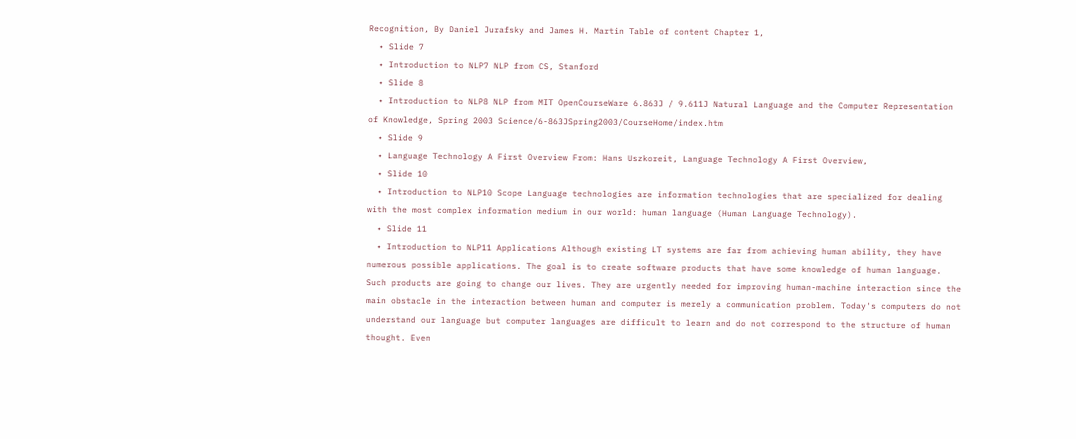Recognition, By Daniel Jurafsky and James H. Martin Table of content Chapter 1,
  • Slide 7
  • Introduction to NLP7 NLP from CS, Stanford
  • Slide 8
  • Introduction to NLP8 NLP from MIT OpenCourseWare 6.863J / 9.611J Natural Language and the Computer Representation of Knowledge, Spring 2003 Science/6-863JSpring2003/CourseHome/index.htm
  • Slide 9
  • Language Technology A First Overview From: Hans Uszkoreit, Language Technology A First Overview,
  • Slide 10
  • Introduction to NLP10 Scope Language technologies are information technologies that are specialized for dealing with the most complex information medium in our world: human language (Human Language Technology).
  • Slide 11
  • Introduction to NLP11 Applications Although existing LT systems are far from achieving human ability, they have numerous possible applications. The goal is to create software products that have some knowledge of human language. Such products are going to change our lives. They are urgently needed for improving human-machine interaction since the main obstacle in the interaction between human and computer is merely a communication problem. Today's computers do not understand our language but computer languages are difficult to learn and do not correspond to the structure of human thought. Even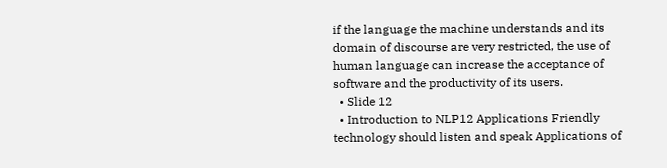if the language the machine understands and its domain of discourse are very restricted, the use of human language can increase the acceptance of software and the productivity of its users.
  • Slide 12
  • Introduction to NLP12 Applications Friendly technology should listen and speak Applications of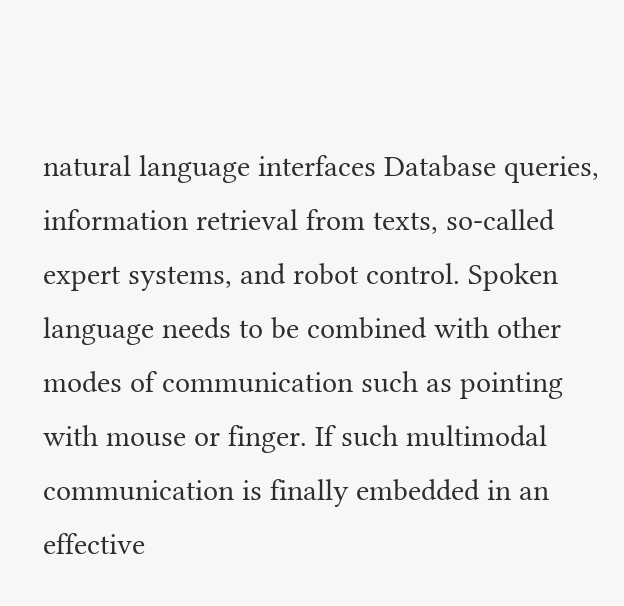natural language interfaces Database queries, information retrieval from texts, so-called expert systems, and robot control. Spoken language needs to be combined with other modes of communication such as pointing with mouse or finger. If such multimodal communication is finally embedded in an effective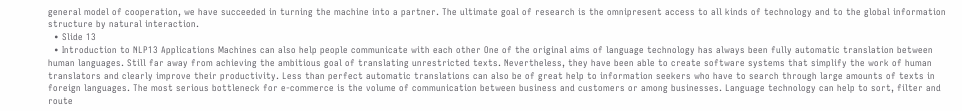general model of cooperation, we have succeeded in turning the machine into a partner. The ultimate goal of research is the omnipresent access to all kinds of technology and to the global information structure by natural interaction.
  • Slide 13
  • Introduction to NLP13 Applications Machines can also help people communicate with each other One of the original aims of language technology has always been fully automatic translation between human languages. Still far away from achieving the ambitious goal of translating unrestricted texts. Nevertheless, they have been able to create software systems that simplify the work of human translators and clearly improve their productivity. Less than perfect automatic translations can also be of great help to information seekers who have to search through large amounts of texts in foreign languages. The most serious bottleneck for e-commerce is the volume of communication between business and customers or among businesses. Language technology can help to sort, filter and route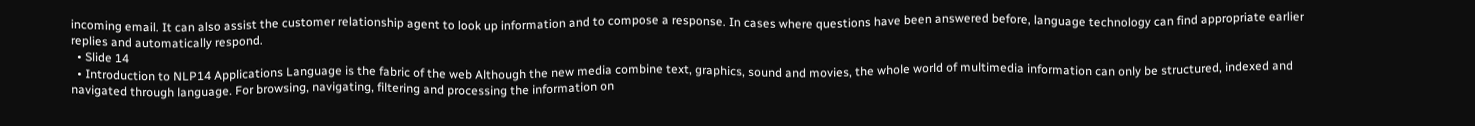incoming email. It can also assist the customer relationship agent to look up information and to compose a response. In cases where questions have been answered before, language technology can find appropriate earlier replies and automatically respond.
  • Slide 14
  • Introduction to NLP14 Applications Language is the fabric of the web Although the new media combine text, graphics, sound and movies, the whole world of multimedia information can only be structured, indexed and navigated through language. For browsing, navigating, filtering and processing the information on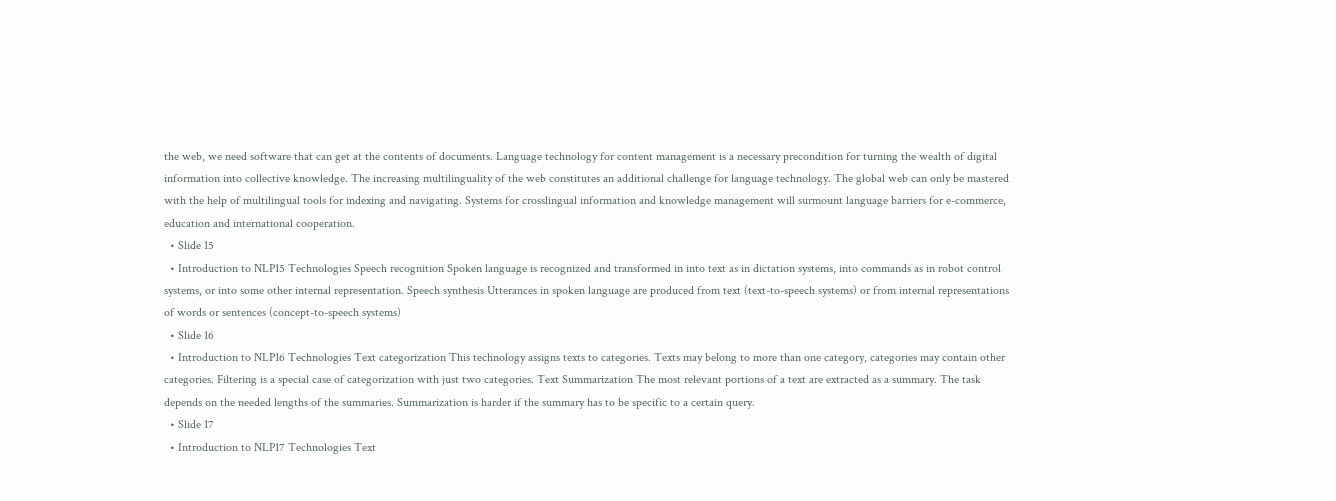the web, we need software that can get at the contents of documents. Language technology for content management is a necessary precondition for turning the wealth of digital information into collective knowledge. The increasing multilinguality of the web constitutes an additional challenge for language technology. The global web can only be mastered with the help of multilingual tools for indexing and navigating. Systems for crosslingual information and knowledge management will surmount language barriers for e-commerce, education and international cooperation.
  • Slide 15
  • Introduction to NLP15 Technologies Speech recognition Spoken language is recognized and transformed in into text as in dictation systems, into commands as in robot control systems, or into some other internal representation. Speech synthesis Utterances in spoken language are produced from text (text-to-speech systems) or from internal representations of words or sentences (concept-to-speech systems)
  • Slide 16
  • Introduction to NLP16 Technologies Text categorization This technology assigns texts to categories. Texts may belong to more than one category, categories may contain other categories. Filtering is a special case of categorization with just two categories. Text Summarization The most relevant portions of a text are extracted as a summary. The task depends on the needed lengths of the summaries. Summarization is harder if the summary has to be specific to a certain query.
  • Slide 17
  • Introduction to NLP17 Technologies Text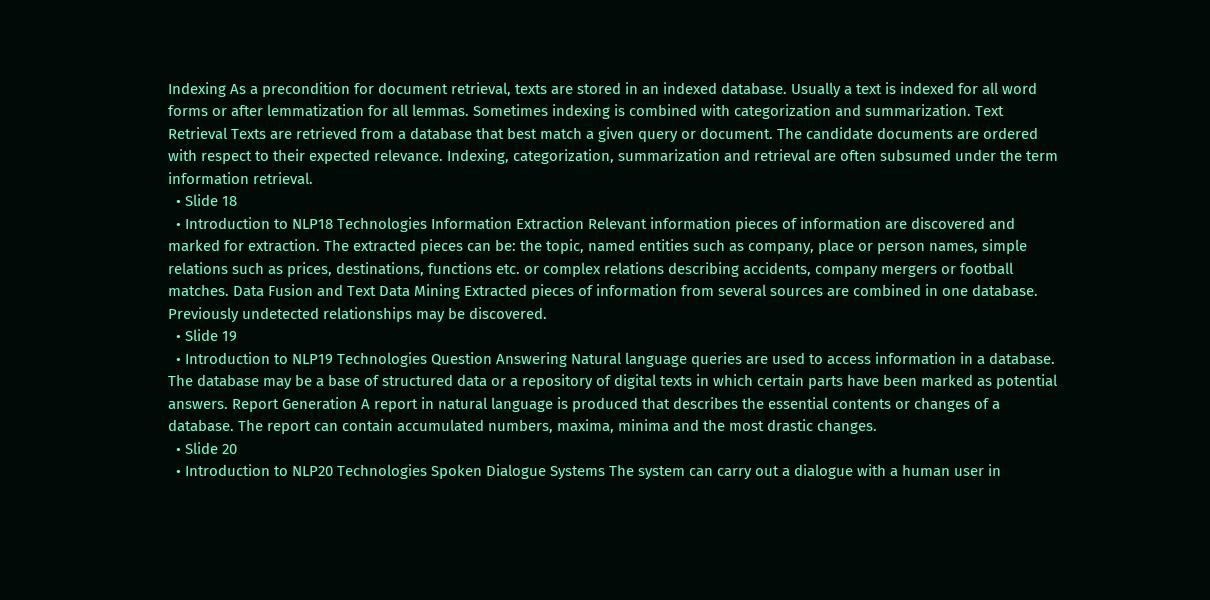Indexing As a precondition for document retrieval, texts are stored in an indexed database. Usually a text is indexed for all word forms or after lemmatization for all lemmas. Sometimes indexing is combined with categorization and summarization. Text Retrieval Texts are retrieved from a database that best match a given query or document. The candidate documents are ordered with respect to their expected relevance. Indexing, categorization, summarization and retrieval are often subsumed under the term information retrieval.
  • Slide 18
  • Introduction to NLP18 Technologies Information Extraction Relevant information pieces of information are discovered and marked for extraction. The extracted pieces can be: the topic, named entities such as company, place or person names, simple relations such as prices, destinations, functions etc. or complex relations describing accidents, company mergers or football matches. Data Fusion and Text Data Mining Extracted pieces of information from several sources are combined in one database. Previously undetected relationships may be discovered.
  • Slide 19
  • Introduction to NLP19 Technologies Question Answering Natural language queries are used to access information in a database. The database may be a base of structured data or a repository of digital texts in which certain parts have been marked as potential answers. Report Generation A report in natural language is produced that describes the essential contents or changes of a database. The report can contain accumulated numbers, maxima, minima and the most drastic changes.
  • Slide 20
  • Introduction to NLP20 Technologies Spoken Dialogue Systems The system can carry out a dialogue with a human user in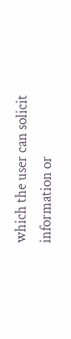which the user can solicit information or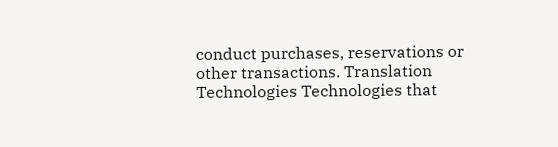conduct purchases, reservations or other transactions. Translation Technologies Technologies that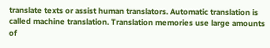translate texts or assist human translators. Automatic translation is called machine translation. Translation memories use large amounts of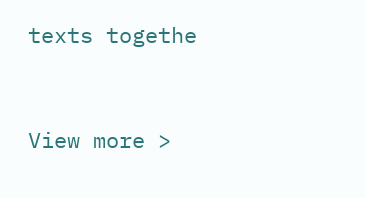texts togethe


View more >